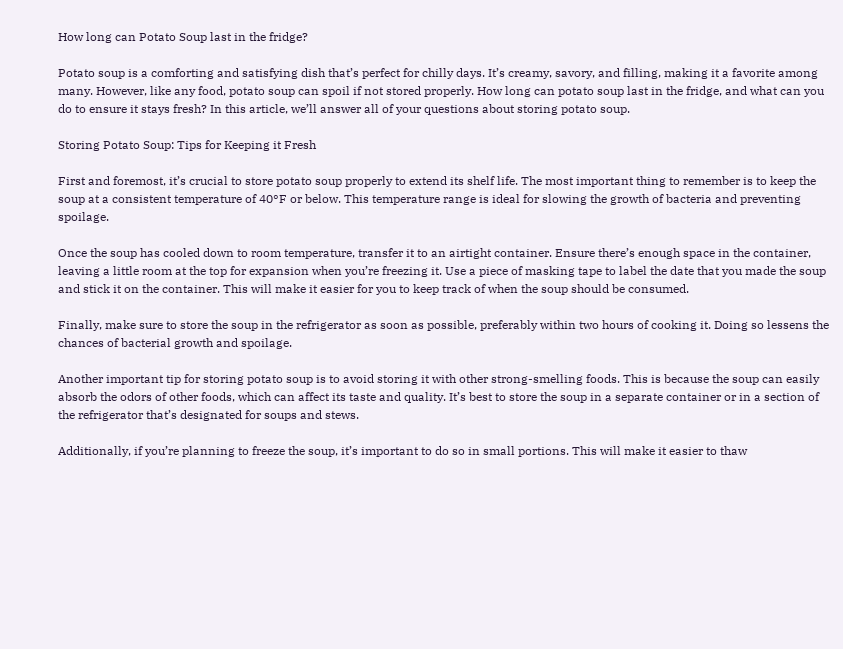How long can Potato Soup last in the fridge?

Potato soup is a comforting and satisfying dish that’s perfect for chilly days. It’s creamy, savory, and filling, making it a favorite among many. However, like any food, potato soup can spoil if not stored properly. How long can potato soup last in the fridge, and what can you do to ensure it stays fresh? In this article, we’ll answer all of your questions about storing potato soup.

Storing Potato Soup: Tips for Keeping it Fresh

First and foremost, it’s crucial to store potato soup properly to extend its shelf life. The most important thing to remember is to keep the soup at a consistent temperature of 40°F or below. This temperature range is ideal for slowing the growth of bacteria and preventing spoilage.

Once the soup has cooled down to room temperature, transfer it to an airtight container. Ensure there’s enough space in the container, leaving a little room at the top for expansion when you’re freezing it. Use a piece of masking tape to label the date that you made the soup and stick it on the container. This will make it easier for you to keep track of when the soup should be consumed.

Finally, make sure to store the soup in the refrigerator as soon as possible, preferably within two hours of cooking it. Doing so lessens the chances of bacterial growth and spoilage.

Another important tip for storing potato soup is to avoid storing it with other strong-smelling foods. This is because the soup can easily absorb the odors of other foods, which can affect its taste and quality. It’s best to store the soup in a separate container or in a section of the refrigerator that’s designated for soups and stews.

Additionally, if you’re planning to freeze the soup, it’s important to do so in small portions. This will make it easier to thaw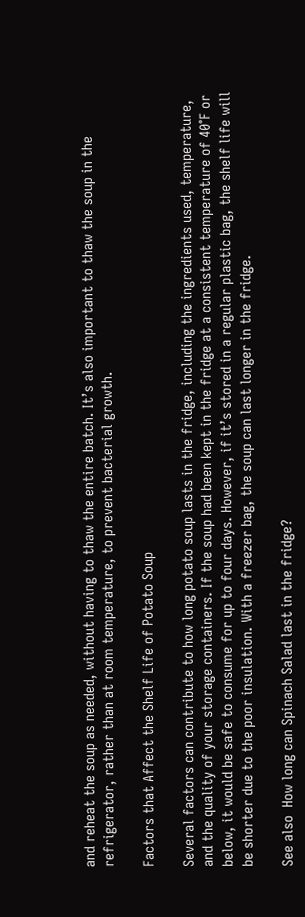and reheat the soup as needed, without having to thaw the entire batch. It’s also important to thaw the soup in the refrigerator, rather than at room temperature, to prevent bacterial growth.

Factors that Affect the Shelf Life of Potato Soup

Several factors can contribute to how long potato soup lasts in the fridge, including the ingredients used, temperature, and the quality of your storage containers. If the soup had been kept in the fridge at a consistent temperature of 40°F or below, it would be safe to consume for up to four days. However, if it’s stored in a regular plastic bag, the shelf life will be shorter due to the poor insulation. With a freezer bag, the soup can last longer in the fridge.

See also  How long can Spinach Salad last in the fridge?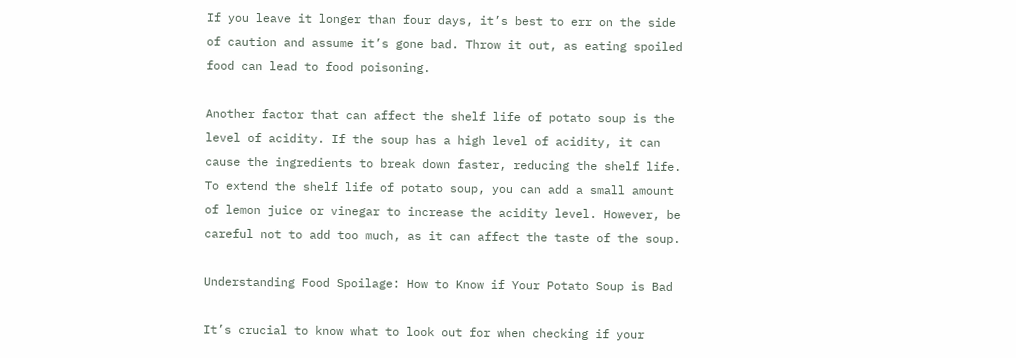If you leave it longer than four days, it’s best to err on the side of caution and assume it’s gone bad. Throw it out, as eating spoiled food can lead to food poisoning.

Another factor that can affect the shelf life of potato soup is the level of acidity. If the soup has a high level of acidity, it can cause the ingredients to break down faster, reducing the shelf life. To extend the shelf life of potato soup, you can add a small amount of lemon juice or vinegar to increase the acidity level. However, be careful not to add too much, as it can affect the taste of the soup.

Understanding Food Spoilage: How to Know if Your Potato Soup is Bad

It’s crucial to know what to look out for when checking if your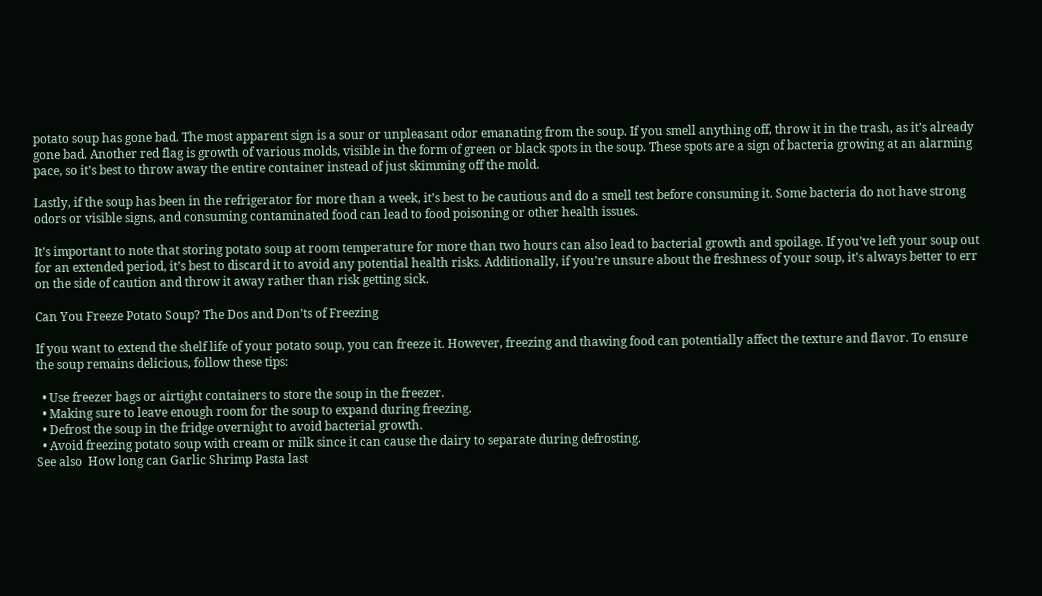potato soup has gone bad. The most apparent sign is a sour or unpleasant odor emanating from the soup. If you smell anything off, throw it in the trash, as it’s already gone bad. Another red flag is growth of various molds, visible in the form of green or black spots in the soup. These spots are a sign of bacteria growing at an alarming pace, so it’s best to throw away the entire container instead of just skimming off the mold.

Lastly, if the soup has been in the refrigerator for more than a week, it’s best to be cautious and do a smell test before consuming it. Some bacteria do not have strong odors or visible signs, and consuming contaminated food can lead to food poisoning or other health issues.

It’s important to note that storing potato soup at room temperature for more than two hours can also lead to bacterial growth and spoilage. If you’ve left your soup out for an extended period, it’s best to discard it to avoid any potential health risks. Additionally, if you’re unsure about the freshness of your soup, it’s always better to err on the side of caution and throw it away rather than risk getting sick.

Can You Freeze Potato Soup? The Dos and Don’ts of Freezing

If you want to extend the shelf life of your potato soup, you can freeze it. However, freezing and thawing food can potentially affect the texture and flavor. To ensure the soup remains delicious, follow these tips:

  • Use freezer bags or airtight containers to store the soup in the freezer.
  • Making sure to leave enough room for the soup to expand during freezing.
  • Defrost the soup in the fridge overnight to avoid bacterial growth.
  • Avoid freezing potato soup with cream or milk since it can cause the dairy to separate during defrosting.
See also  How long can Garlic Shrimp Pasta last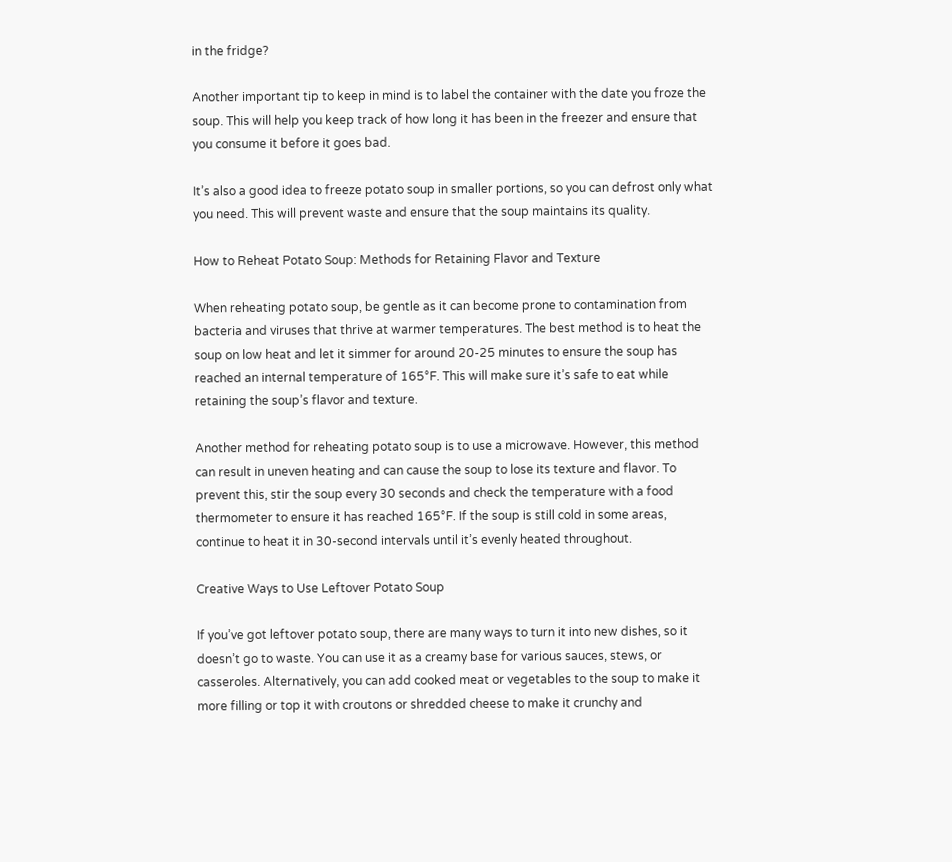in the fridge?

Another important tip to keep in mind is to label the container with the date you froze the soup. This will help you keep track of how long it has been in the freezer and ensure that you consume it before it goes bad.

It’s also a good idea to freeze potato soup in smaller portions, so you can defrost only what you need. This will prevent waste and ensure that the soup maintains its quality.

How to Reheat Potato Soup: Methods for Retaining Flavor and Texture

When reheating potato soup, be gentle as it can become prone to contamination from bacteria and viruses that thrive at warmer temperatures. The best method is to heat the soup on low heat and let it simmer for around 20-25 minutes to ensure the soup has reached an internal temperature of 165°F. This will make sure it’s safe to eat while retaining the soup’s flavor and texture.

Another method for reheating potato soup is to use a microwave. However, this method can result in uneven heating and can cause the soup to lose its texture and flavor. To prevent this, stir the soup every 30 seconds and check the temperature with a food thermometer to ensure it has reached 165°F. If the soup is still cold in some areas, continue to heat it in 30-second intervals until it’s evenly heated throughout.

Creative Ways to Use Leftover Potato Soup

If you’ve got leftover potato soup, there are many ways to turn it into new dishes, so it doesn’t go to waste. You can use it as a creamy base for various sauces, stews, or casseroles. Alternatively, you can add cooked meat or vegetables to the soup to make it more filling or top it with croutons or shredded cheese to make it crunchy and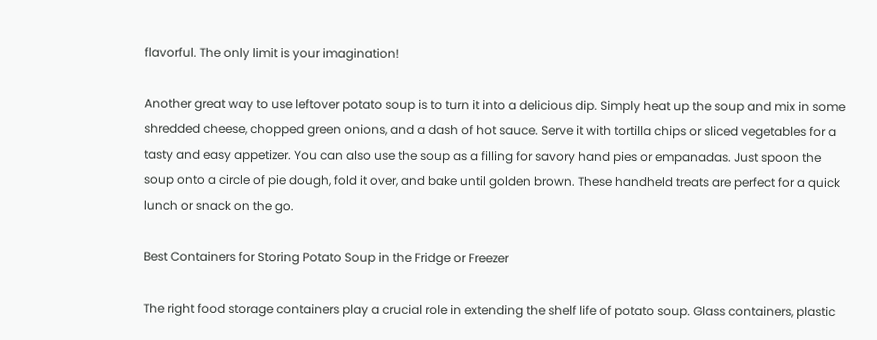flavorful. The only limit is your imagination!

Another great way to use leftover potato soup is to turn it into a delicious dip. Simply heat up the soup and mix in some shredded cheese, chopped green onions, and a dash of hot sauce. Serve it with tortilla chips or sliced vegetables for a tasty and easy appetizer. You can also use the soup as a filling for savory hand pies or empanadas. Just spoon the soup onto a circle of pie dough, fold it over, and bake until golden brown. These handheld treats are perfect for a quick lunch or snack on the go.

Best Containers for Storing Potato Soup in the Fridge or Freezer

The right food storage containers play a crucial role in extending the shelf life of potato soup. Glass containers, plastic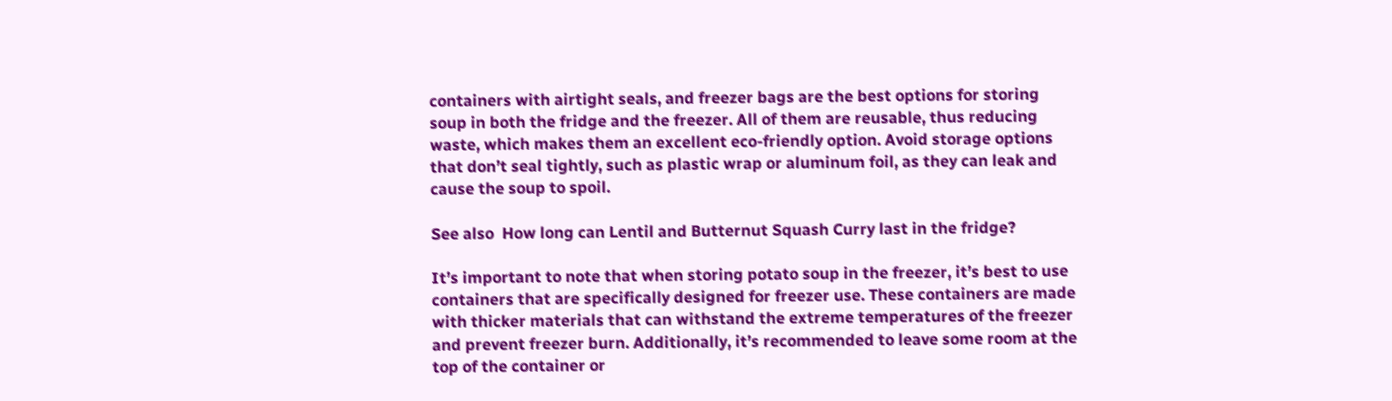containers with airtight seals, and freezer bags are the best options for storing soup in both the fridge and the freezer. All of them are reusable, thus reducing waste, which makes them an excellent eco-friendly option. Avoid storage options that don’t seal tightly, such as plastic wrap or aluminum foil, as they can leak and cause the soup to spoil.

See also  How long can Lentil and Butternut Squash Curry last in the fridge?

It’s important to note that when storing potato soup in the freezer, it’s best to use containers that are specifically designed for freezer use. These containers are made with thicker materials that can withstand the extreme temperatures of the freezer and prevent freezer burn. Additionally, it’s recommended to leave some room at the top of the container or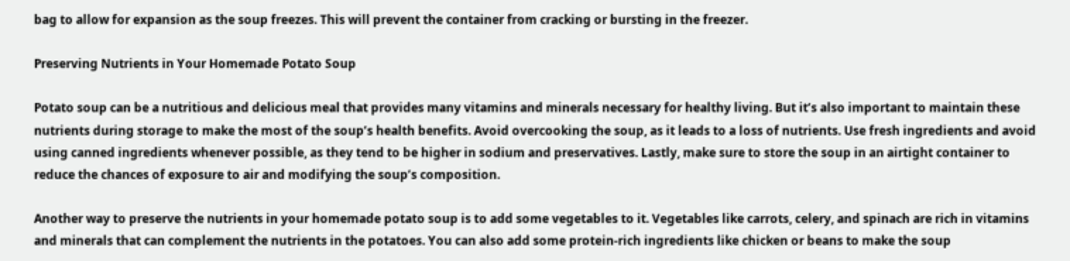bag to allow for expansion as the soup freezes. This will prevent the container from cracking or bursting in the freezer.

Preserving Nutrients in Your Homemade Potato Soup

Potato soup can be a nutritious and delicious meal that provides many vitamins and minerals necessary for healthy living. But it’s also important to maintain these nutrients during storage to make the most of the soup’s health benefits. Avoid overcooking the soup, as it leads to a loss of nutrients. Use fresh ingredients and avoid using canned ingredients whenever possible, as they tend to be higher in sodium and preservatives. Lastly, make sure to store the soup in an airtight container to reduce the chances of exposure to air and modifying the soup’s composition.

Another way to preserve the nutrients in your homemade potato soup is to add some vegetables to it. Vegetables like carrots, celery, and spinach are rich in vitamins and minerals that can complement the nutrients in the potatoes. You can also add some protein-rich ingredients like chicken or beans to make the soup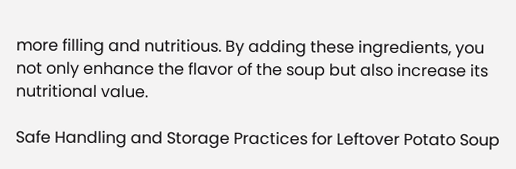more filling and nutritious. By adding these ingredients, you not only enhance the flavor of the soup but also increase its nutritional value.

Safe Handling and Storage Practices for Leftover Potato Soup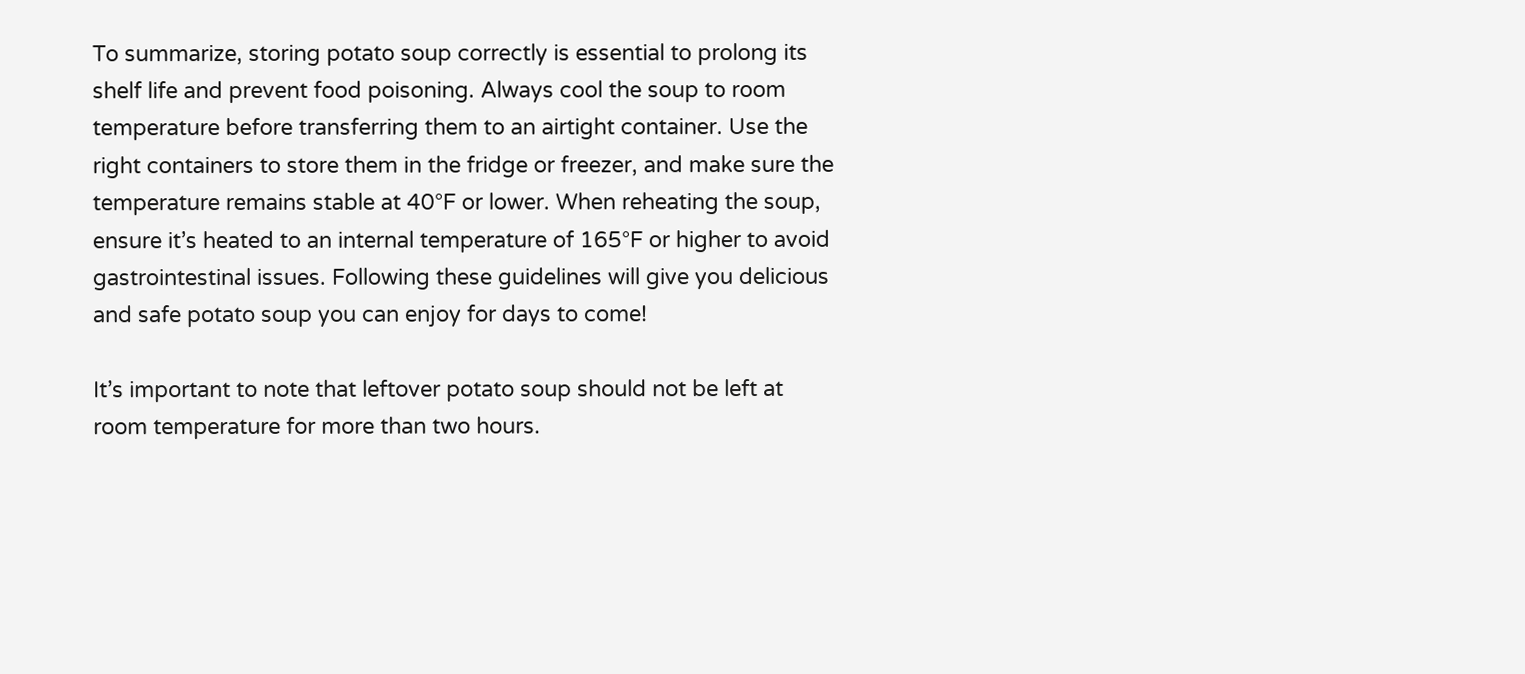To summarize, storing potato soup correctly is essential to prolong its shelf life and prevent food poisoning. Always cool the soup to room temperature before transferring them to an airtight container. Use the right containers to store them in the fridge or freezer, and make sure the temperature remains stable at 40°F or lower. When reheating the soup, ensure it’s heated to an internal temperature of 165°F or higher to avoid gastrointestinal issues. Following these guidelines will give you delicious and safe potato soup you can enjoy for days to come!

It’s important to note that leftover potato soup should not be left at room temperature for more than two hours.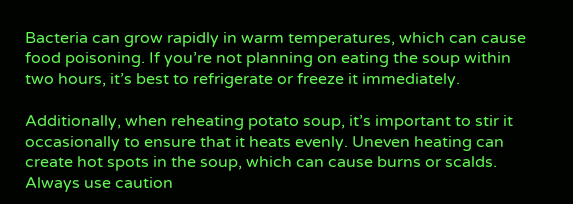Bacteria can grow rapidly in warm temperatures, which can cause food poisoning. If you’re not planning on eating the soup within two hours, it’s best to refrigerate or freeze it immediately.

Additionally, when reheating potato soup, it’s important to stir it occasionally to ensure that it heats evenly. Uneven heating can create hot spots in the soup, which can cause burns or scalds. Always use caution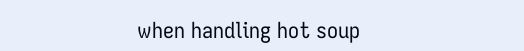when handling hot soup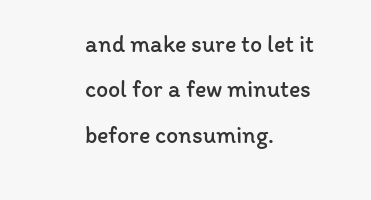and make sure to let it cool for a few minutes before consuming.